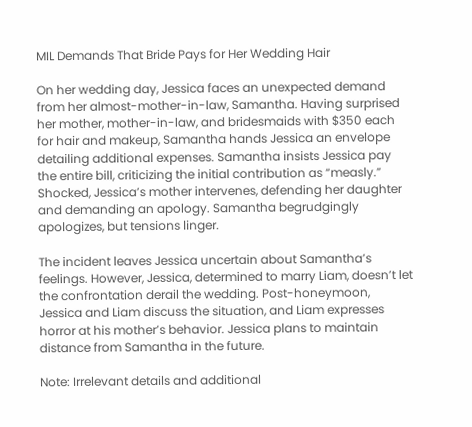MIL Demands That Bride Pays for Her Wedding Hair

On her wedding day, Jessica faces an unexpected demand from her almost-mother-in-law, Samantha. Having surprised her mother, mother-in-law, and bridesmaids with $350 each for hair and makeup, Samantha hands Jessica an envelope detailing additional expenses. Samantha insists Jessica pay the entire bill, criticizing the initial contribution as “measly.” Shocked, Jessica’s mother intervenes, defending her daughter and demanding an apology. Samantha begrudgingly apologizes, but tensions linger.

The incident leaves Jessica uncertain about Samantha’s feelings. However, Jessica, determined to marry Liam, doesn’t let the confrontation derail the wedding. Post-honeymoon, Jessica and Liam discuss the situation, and Liam expresses horror at his mother’s behavior. Jessica plans to maintain distance from Samantha in the future.

Note: Irrelevant details and additional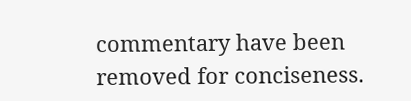commentary have been removed for conciseness.